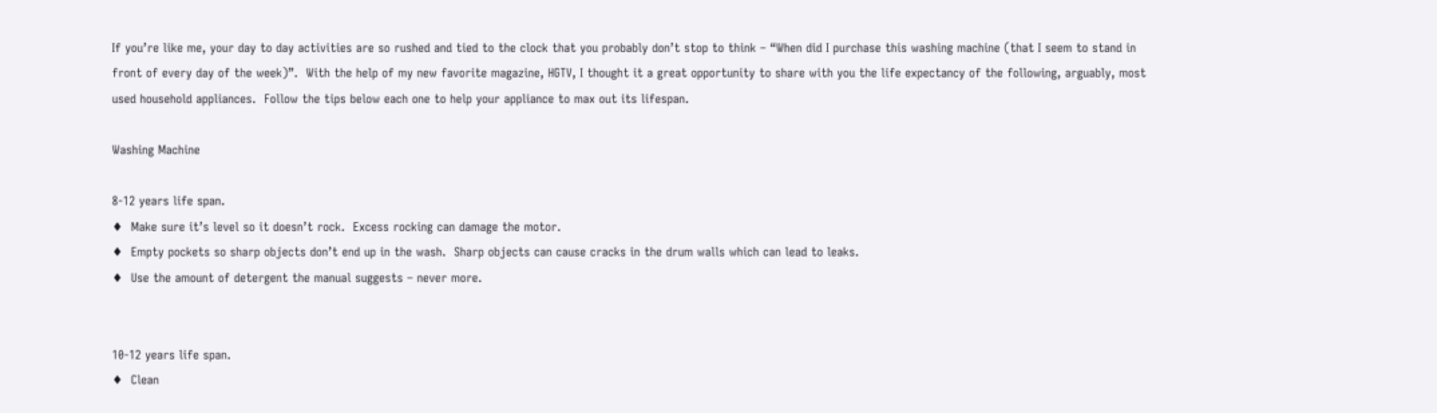If you’re like me, your day to day activities are so rushed and tied to the clock that you probably don’t stop to think – “When did I purchase this washing machine (that I seem to stand in front of every day of the week)”.  With the help of my new favorite magazine, HGTV, I thought it a great opportunity to share with you the life expectancy of the following, arguably, most used household appliances.  Follow the tips below each one to help your appliance to max out its lifespan.

Washing Machine

8-12 years life span.
♦  Make sure it’s level so it doesn’t rock.  Excess rocking can damage the motor.
♦  Empty pockets so sharp objects don’t end up in the wash.  Sharp objects can cause cracks in the drum walls which can lead to leaks.
♦  Use the amount of detergent the manual suggests – never more.


10-12 years life span.
♦  Clean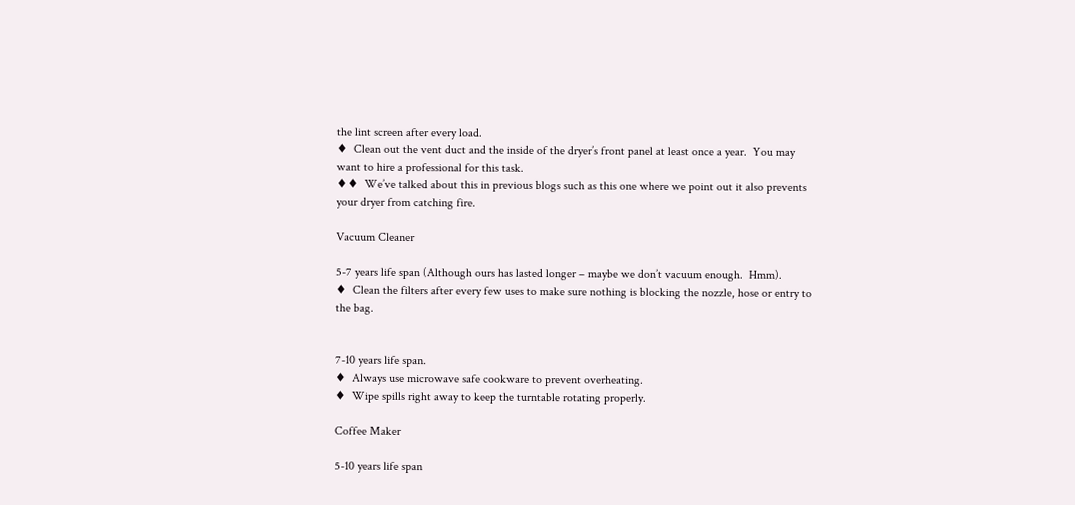the lint screen after every load.
♦  Clean out the vent duct and the inside of the dryer’s front panel at least once a year.  You may want to hire a professional for this task.
♦♦  We’ve talked about this in previous blogs such as this one where we point out it also prevents your dryer from catching fire.

Vacuum Cleaner

5-7 years life span (Although ours has lasted longer – maybe we don’t vacuum enough.  Hmm).
♦  Clean the filters after every few uses to make sure nothing is blocking the nozzle, hose or entry to the bag.


7-10 years life span.
♦  Always use microwave safe cookware to prevent overheating.
♦  Wipe spills right away to keep the turntable rotating properly.

Coffee Maker

5-10 years life span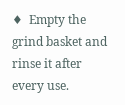♦  Empty the grind basket and rinse it after every use.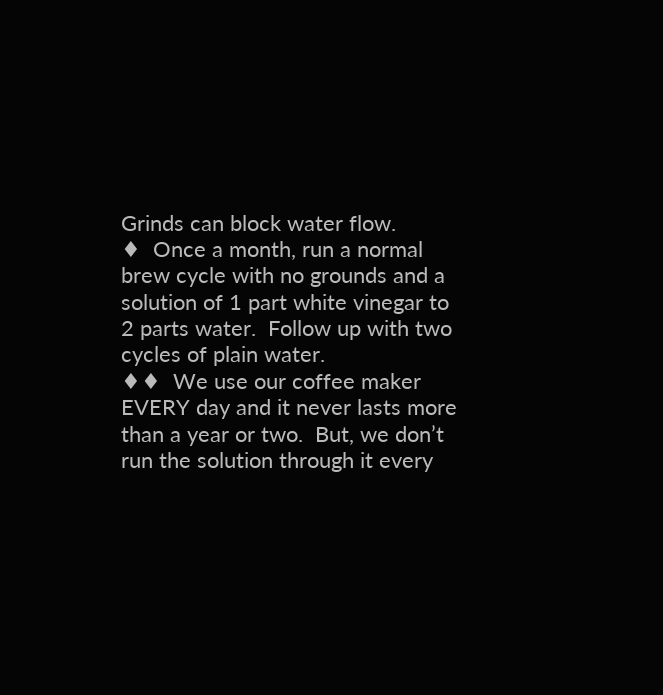Grinds can block water flow.
♦  Once a month, run a normal brew cycle with no grounds and a solution of 1 part white vinegar to 2 parts water.  Follow up with two cycles of plain water.
♦♦  We use our coffee maker EVERY day and it never lasts more than a year or two.  But, we don’t run the solution through it every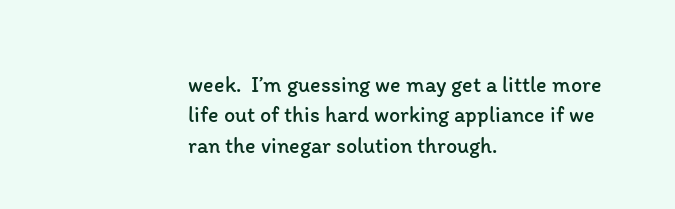week.  I’m guessing we may get a little more life out of this hard working appliance if we ran the vinegar solution through.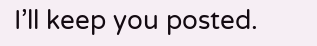I’ll keep you posted.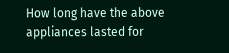How long have the above appliances lasted for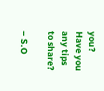you?  Have you any tips to share?

– S.O